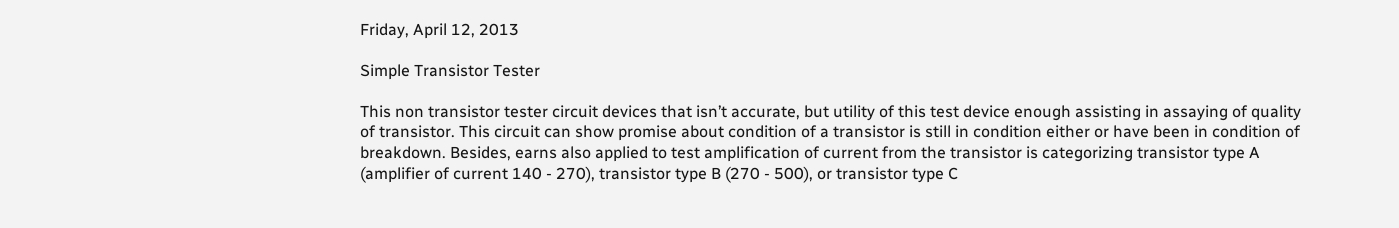Friday, April 12, 2013

Simple Transistor Tester

This non transistor tester circuit devices that isn’t accurate, but utility of this test device enough assisting in assaying of quality of transistor. This circuit can show promise about condition of a transistor is still in condition either or have been in condition of breakdown. Besides, earns also applied to test amplification of current from the transistor is categorizing transistor type A (amplifier of current 140 - 270), transistor type B (270 - 500), or transistor type C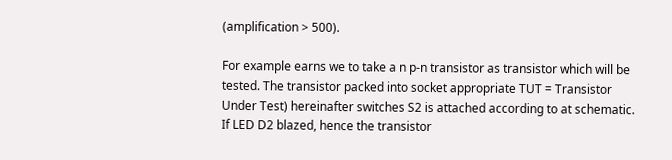(amplification > 500).

For example earns we to take a n p-n transistor as transistor which will be tested. The transistor packed into socket appropriate TUT = Transistor Under Test) hereinafter switches S2 is attached according to at schematic. If LED D2 blazed, hence the transistor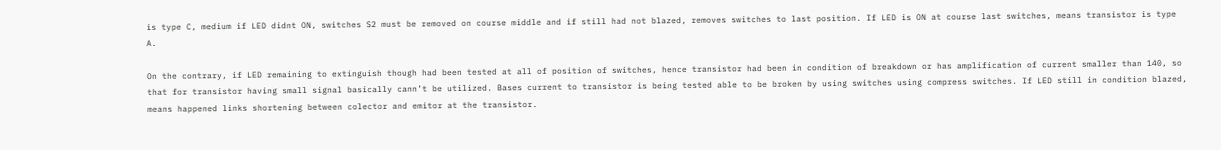is type C, medium if LED didnt ON, switches S2 must be removed on course middle and if still had not blazed, removes switches to last position. If LED is ON at course last switches, means transistor is type A.

On the contrary, if LED remaining to extinguish though had been tested at all of position of switches, hence transistor had been in condition of breakdown or has amplification of current smaller than 140, so that for transistor having small signal basically cann’t be utilized. Bases current to transistor is being tested able to be broken by using switches using compress switches. If LED still in condition blazed, means happened links shortening between colector and emitor at the transistor.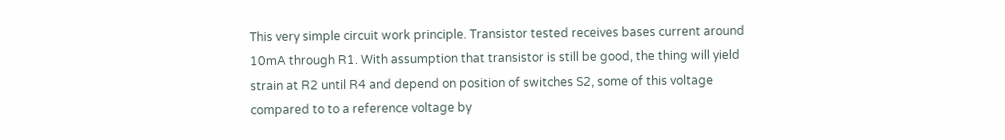This very simple circuit work principle. Transistor tested receives bases current around 10mA through R1. With assumption that transistor is still be good, the thing will yield strain at R2 until R4 and depend on position of switches S2, some of this voltage compared to to a reference voltage by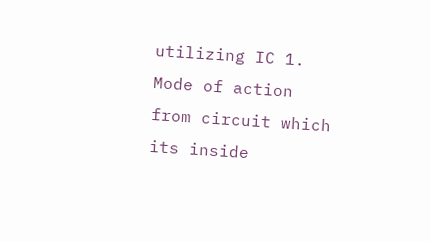utilizing IC 1. Mode of action from circuit which its inside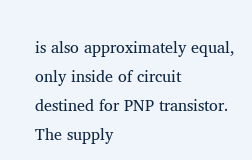is also approximately equal, only inside of circuit destined for PNP transistor. The supply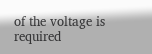of the voltage is required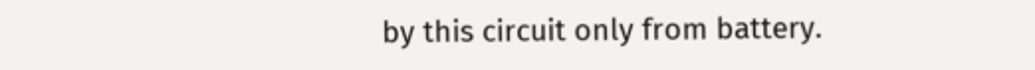by this circuit only from battery.